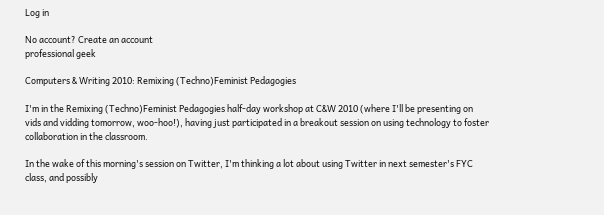Log in

No account? Create an account
professional geek

Computers & Writing 2010: Remixing (Techno)Feminist Pedagogies

I'm in the Remixing (Techno)Feminist Pedagogies half-day workshop at C&W 2010 (where I'll be presenting on vids and vidding tomorrow, woo-hoo!), having just participated in a breakout session on using technology to foster collaboration in the classroom.

In the wake of this morning's session on Twitter, I'm thinking a lot about using Twitter in next semester's FYC class, and possibly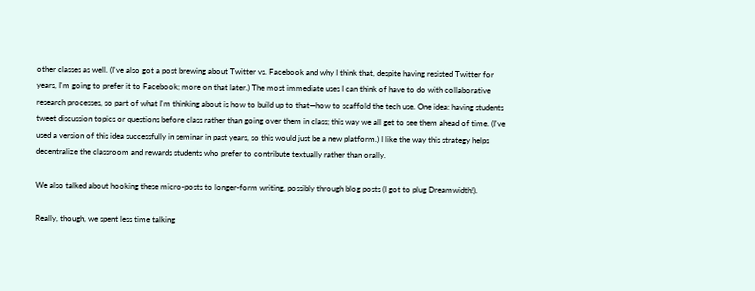other classes as well. (I've also got a post brewing about Twitter vs. Facebook and why I think that, despite having resisted Twitter for years, I'm going to prefer it to Facebook; more on that later.) The most immediate uses I can think of have to do with collaborative research processes, so part of what I'm thinking about is how to build up to that—how to scaffold the tech use. One idea: having students tweet discussion topics or questions before class rather than going over them in class; this way we all get to see them ahead of time. (I've used a version of this idea successfully in seminar in past years, so this would just be a new platform.) I like the way this strategy helps decentralize the classroom and rewards students who prefer to contribute textually rather than orally.

We also talked about hooking these micro-posts to longer-form writing, possibly through blog posts (I got to plug Dreamwidth!).

Really, though, we spent less time talking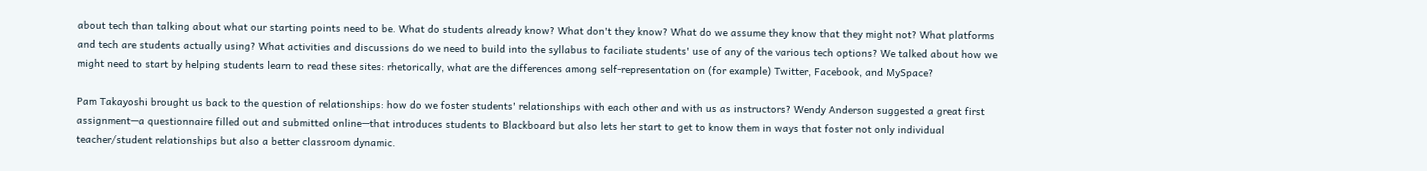about tech than talking about what our starting points need to be. What do students already know? What don't they know? What do we assume they know that they might not? What platforms and tech are students actually using? What activities and discussions do we need to build into the syllabus to faciliate students' use of any of the various tech options? We talked about how we might need to start by helping students learn to read these sites: rhetorically, what are the differences among self-representation on (for example) Twitter, Facebook, and MySpace?

Pam Takayoshi brought us back to the question of relationships: how do we foster students' relationships with each other and with us as instructors? Wendy Anderson suggested a great first assignment—a questionnaire filled out and submitted online—that introduces students to Blackboard but also lets her start to get to know them in ways that foster not only individual teacher/student relationships but also a better classroom dynamic.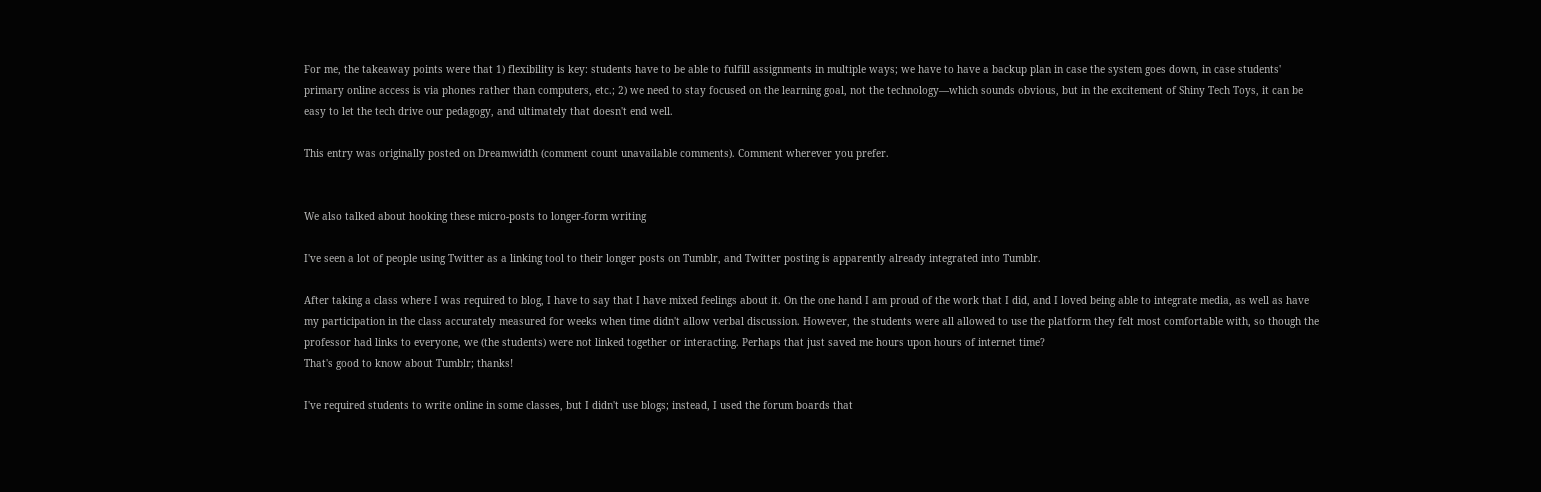For me, the takeaway points were that 1) flexibility is key: students have to be able to fulfill assignments in multiple ways; we have to have a backup plan in case the system goes down, in case students' primary online access is via phones rather than computers, etc.; 2) we need to stay focused on the learning goal, not the technology—which sounds obvious, but in the excitement of Shiny Tech Toys, it can be easy to let the tech drive our pedagogy, and ultimately that doesn't end well.

This entry was originally posted on Dreamwidth (comment count unavailable comments). Comment wherever you prefer.


We also talked about hooking these micro-posts to longer-form writing

I've seen a lot of people using Twitter as a linking tool to their longer posts on Tumblr, and Twitter posting is apparently already integrated into Tumblr.

After taking a class where I was required to blog, I have to say that I have mixed feelings about it. On the one hand I am proud of the work that I did, and I loved being able to integrate media, as well as have my participation in the class accurately measured for weeks when time didn't allow verbal discussion. However, the students were all allowed to use the platform they felt most comfortable with, so though the professor had links to everyone, we (the students) were not linked together or interacting. Perhaps that just saved me hours upon hours of internet time?
That's good to know about Tumblr; thanks!

I've required students to write online in some classes, but I didn't use blogs; instead, I used the forum boards that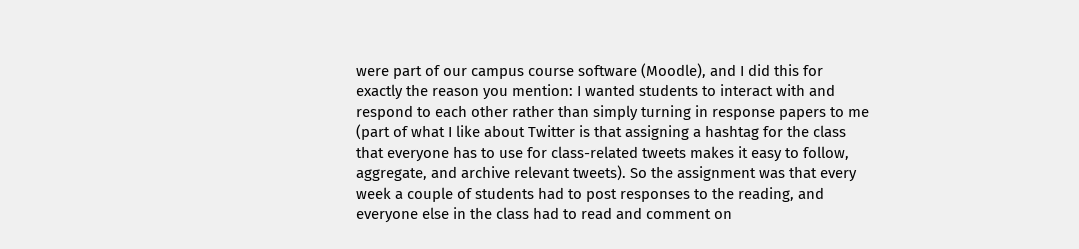were part of our campus course software (Moodle), and I did this for exactly the reason you mention: I wanted students to interact with and respond to each other rather than simply turning in response papers to me (part of what I like about Twitter is that assigning a hashtag for the class that everyone has to use for class-related tweets makes it easy to follow, aggregate, and archive relevant tweets). So the assignment was that every week a couple of students had to post responses to the reading, and everyone else in the class had to read and comment on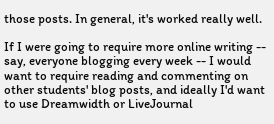those posts. In general, it's worked really well.

If I were going to require more online writing -- say, everyone blogging every week -- I would want to require reading and commenting on other students' blog posts, and ideally I'd want to use Dreamwidth or LiveJournal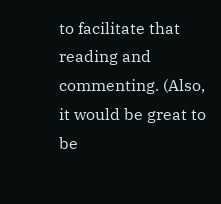to facilitate that reading and commenting. (Also, it would be great to be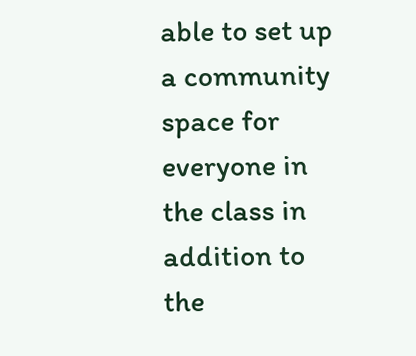able to set up a community space for everyone in the class in addition to the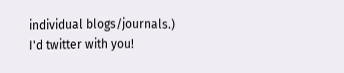individual blogs/journals.)
I'd twitter with you!